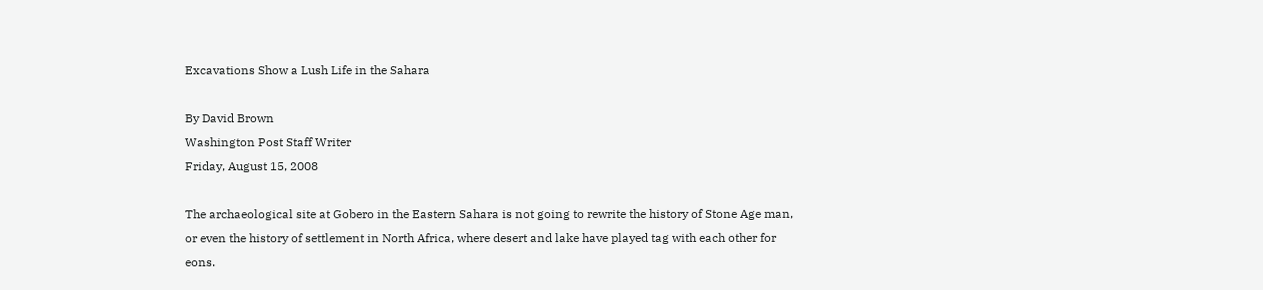Excavations Show a Lush Life in the Sahara

By David Brown
Washington Post Staff Writer
Friday, August 15, 2008

The archaeological site at Gobero in the Eastern Sahara is not going to rewrite the history of Stone Age man, or even the history of settlement in North Africa, where desert and lake have played tag with each other for eons.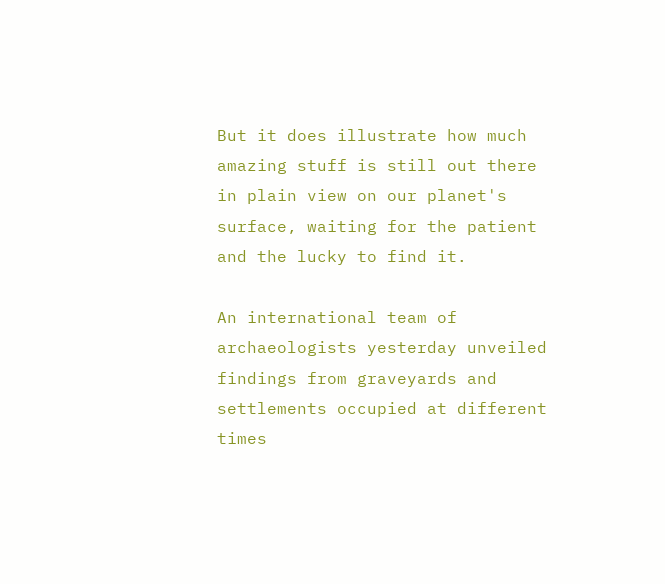But it does illustrate how much amazing stuff is still out there in plain view on our planet's surface, waiting for the patient and the lucky to find it.

An international team of archaeologists yesterday unveiled findings from graveyards and settlements occupied at different times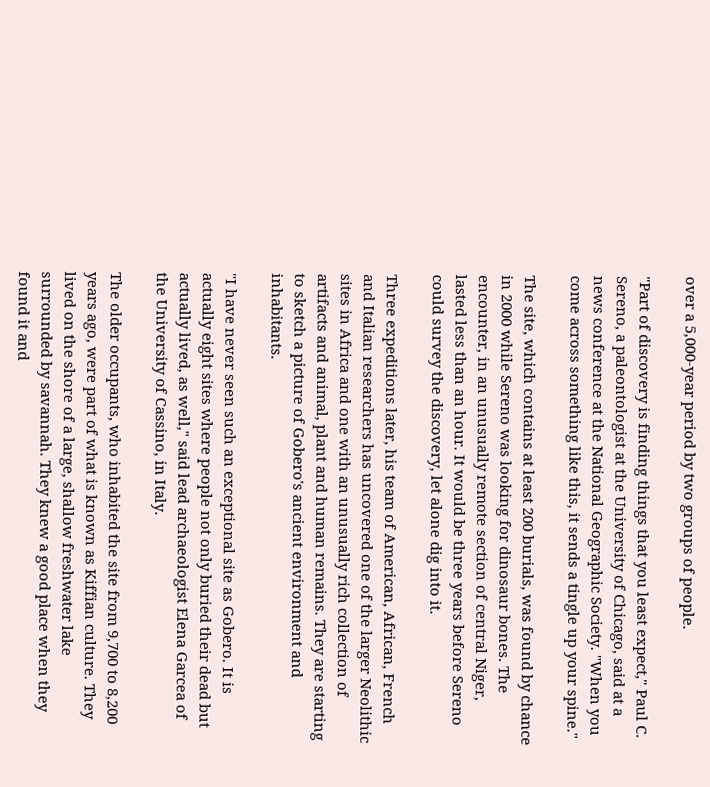over a 5,000-year period by two groups of people.

"Part of discovery is finding things that you least expect," Paul C. Sereno, a paleontologist at the University of Chicago, said at a news conference at the National Geographic Society. "When you come across something like this, it sends a tingle up your spine."

The site, which contains at least 200 burials, was found by chance in 2000 while Sereno was looking for dinosaur bones. The encounter, in an unusually remote section of central Niger, lasted less than an hour. It would be three years before Sereno could survey the discovery, let alone dig into it.

Three expeditions later, his team of American, African, French and Italian researchers has uncovered one of the larger Neolithic sites in Africa and one with an unusually rich collection of artifacts and animal, plant and human remains. They are starting to sketch a picture of Gobero's ancient environment and inhabitants.

"I have never seen such an exceptional site as Gobero. It is actually eight sites where people not only buried their dead but actually lived, as well," said lead archaeologist Elena Garcea of the University of Cassino, in Italy.

The older occupants, who inhabited the site from 9,700 to 8,200 years ago, were part of what is known as Kiffian culture. They lived on the shore of a large, shallow freshwater lake surrounded by savannah. They knew a good place when they found it and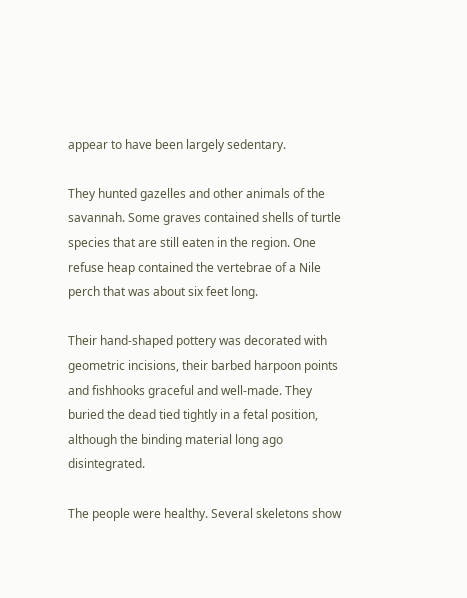appear to have been largely sedentary.

They hunted gazelles and other animals of the savannah. Some graves contained shells of turtle species that are still eaten in the region. One refuse heap contained the vertebrae of a Nile perch that was about six feet long.

Their hand-shaped pottery was decorated with geometric incisions, their barbed harpoon points and fishhooks graceful and well-made. They buried the dead tied tightly in a fetal position, although the binding material long ago disintegrated.

The people were healthy. Several skeletons show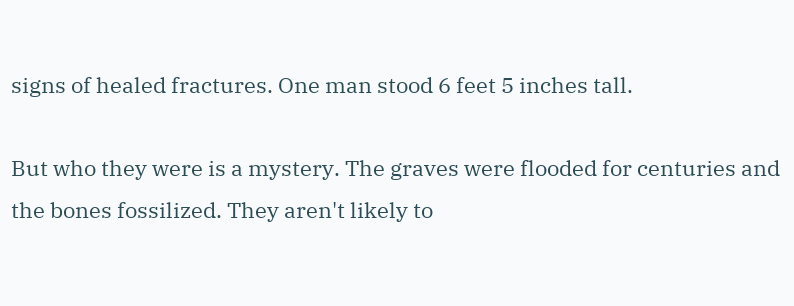signs of healed fractures. One man stood 6 feet 5 inches tall.

But who they were is a mystery. The graves were flooded for centuries and the bones fossilized. They aren't likely to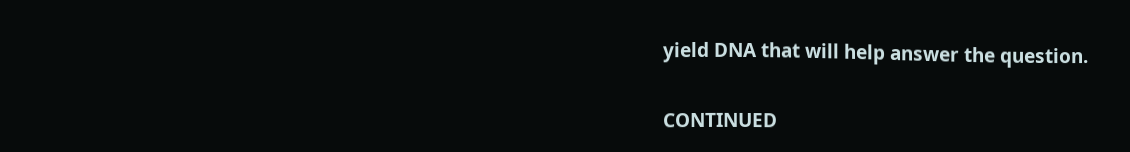yield DNA that will help answer the question.

CONTINUED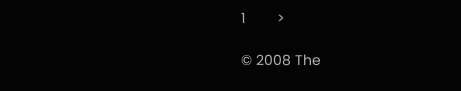1        >

© 2008 The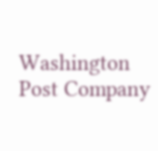Washington Post Company